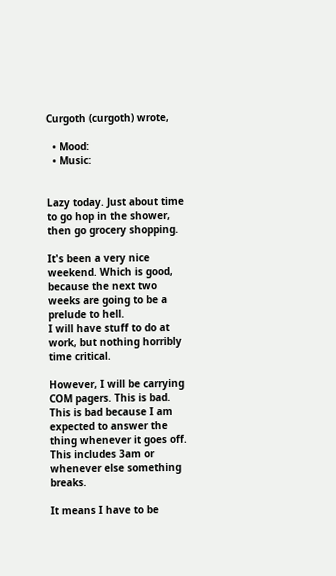Curgoth (curgoth) wrote,

  • Mood:
  • Music:


Lazy today. Just about time to go hop in the shower, then go grocery shopping.

It's been a very nice weekend. Which is good, because the next two weeks are going to be a prelude to hell.
I will have stuff to do at work, but nothing horribly time critical.

However, I will be carrying COM pagers. This is bad. This is bad because I am expected to answer the thing whenever it goes off. This includes 3am or whenever else something breaks.

It means I have to be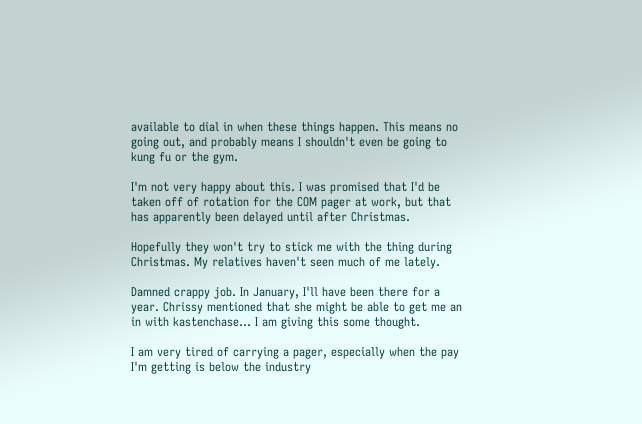available to dial in when these things happen. This means no going out, and probably means I shouldn't even be going to kung fu or the gym.

I'm not very happy about this. I was promised that I'd be taken off of rotation for the COM pager at work, but that has apparently been delayed until after Christmas.

Hopefully they won't try to stick me with the thing during Christmas. My relatives haven't seen much of me lately.

Damned crappy job. In January, I'll have been there for a year. Chrissy mentioned that she might be able to get me an in with kastenchase... I am giving this some thought.

I am very tired of carrying a pager, especially when the pay I'm getting is below the industry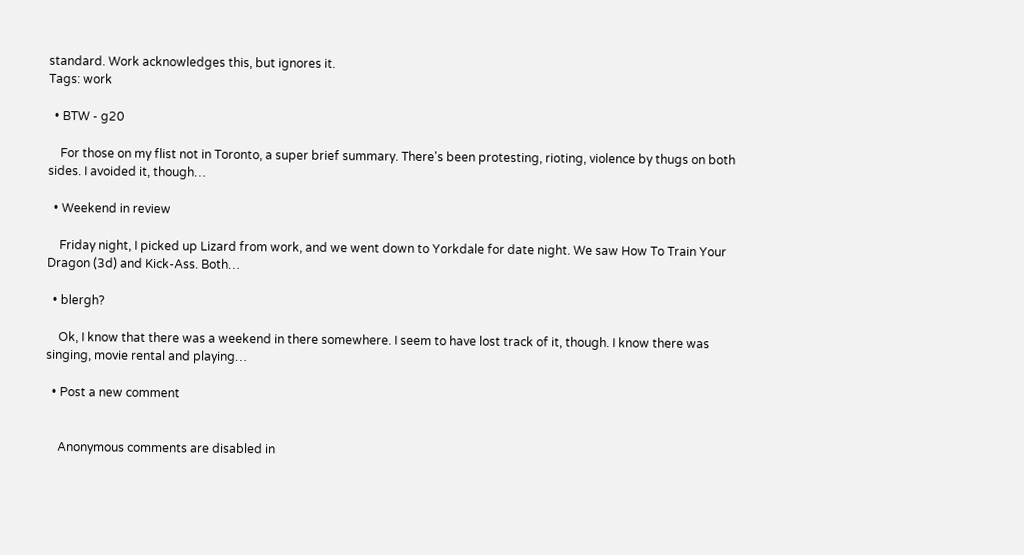standard. Work acknowledges this, but ignores it.
Tags: work

  • BTW - g20

    For those on my flist not in Toronto, a super brief summary. There's been protesting, rioting, violence by thugs on both sides. I avoided it, though…

  • Weekend in review

    Friday night, I picked up Lizard from work, and we went down to Yorkdale for date night. We saw How To Train Your Dragon (3d) and Kick-Ass. Both…

  • blergh?

    Ok, I know that there was a weekend in there somewhere. I seem to have lost track of it, though. I know there was singing, movie rental and playing…

  • Post a new comment


    Anonymous comments are disabled in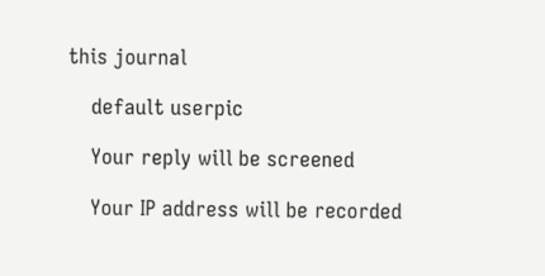this journal

    default userpic

    Your reply will be screened

    Your IP address will be recorded